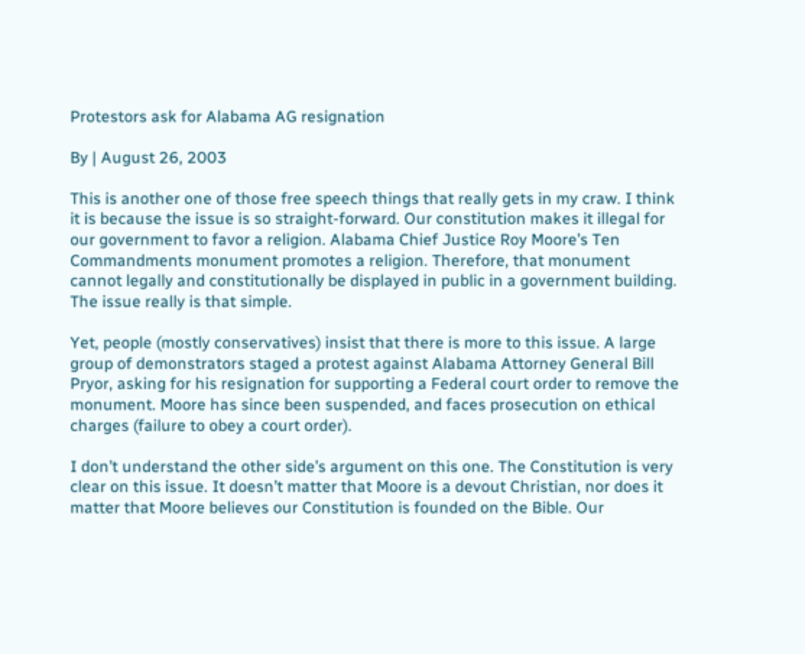Protestors ask for Alabama AG resignation

By | August 26, 2003

This is another one of those free speech things that really gets in my craw. I think it is because the issue is so straight-forward. Our constitution makes it illegal for our government to favor a religion. Alabama Chief Justice Roy Moore’s Ten Commandments monument promotes a religion. Therefore, that monument cannot legally and constitutionally be displayed in public in a government building. The issue really is that simple.

Yet, people (mostly conservatives) insist that there is more to this issue. A large group of demonstrators staged a protest against Alabama Attorney General Bill Pryor, asking for his resignation for supporting a Federal court order to remove the monument. Moore has since been suspended, and faces prosecution on ethical charges (failure to obey a court order).

I don’t understand the other side’s argument on this one. The Constitution is very clear on this issue. It doesn’t matter that Moore is a devout Christian, nor does it matter that Moore believes our Constitution is founded on the Bible. Our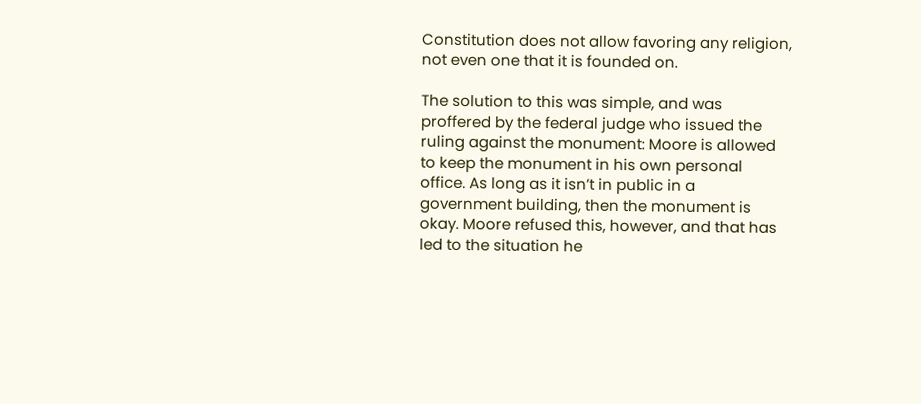Constitution does not allow favoring any religion, not even one that it is founded on.

The solution to this was simple, and was proffered by the federal judge who issued the ruling against the monument: Moore is allowed to keep the monument in his own personal office. As long as it isn’t in public in a government building, then the monument is okay. Moore refused this, however, and that has led to the situation he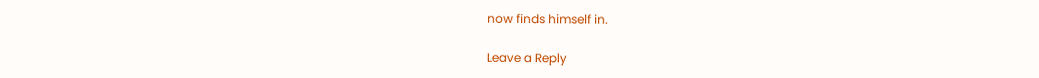now finds himself in.

Leave a Reply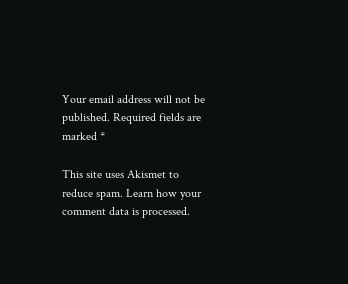Your email address will not be published. Required fields are marked *

This site uses Akismet to reduce spam. Learn how your comment data is processed.